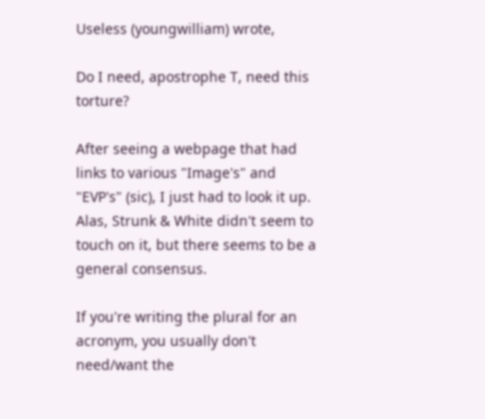Useless (youngwilliam) wrote,

Do I need, apostrophe T, need this torture?

After seeing a webpage that had links to various "Image's" and "EVP's" (sic), I just had to look it up. Alas, Strunk & White didn't seem to touch on it, but there seems to be a general consensus.

If you're writing the plural for an acronym, you usually don't need/want the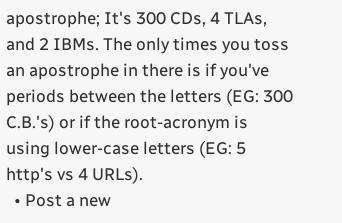apostrophe; It's 300 CDs, 4 TLAs, and 2 IBMs. The only times you toss an apostrophe in there is if you've periods between the letters (EG: 300 C.B.'s) or if the root-acronym is using lower-case letters (EG: 5 http's vs 4 URLs).
  • Post a new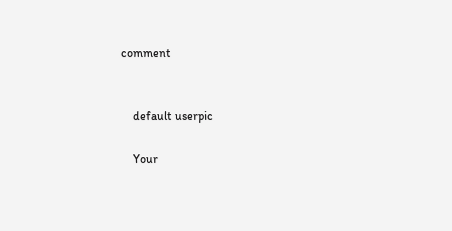comment


    default userpic

    Your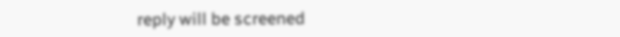reply will be screened